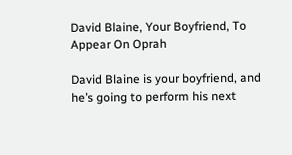David Blaine, Your Boyfriend, To Appear On Oprah

David Blaine is your boyfriend, and he’s going to perform his next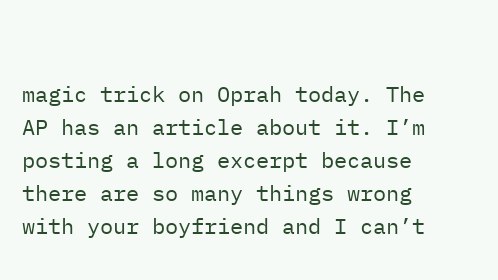magic trick on Oprah today. The AP has an article about it. I’m posting a long excerpt because there are so many things wrong with your boyfriend and I can’t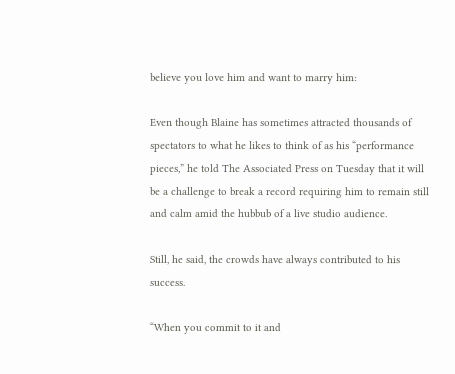believe you love him and want to marry him:

Even though Blaine has sometimes attracted thousands of spectators to what he likes to think of as his “performance pieces,” he told The Associated Press on Tuesday that it will be a challenge to break a record requiring him to remain still and calm amid the hubbub of a live studio audience.

Still, he said, the crowds have always contributed to his success.

“When you commit to it and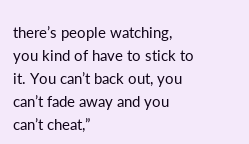there’s people watching, you kind of have to stick to it. You can’t back out, you can’t fade away and you can’t cheat,”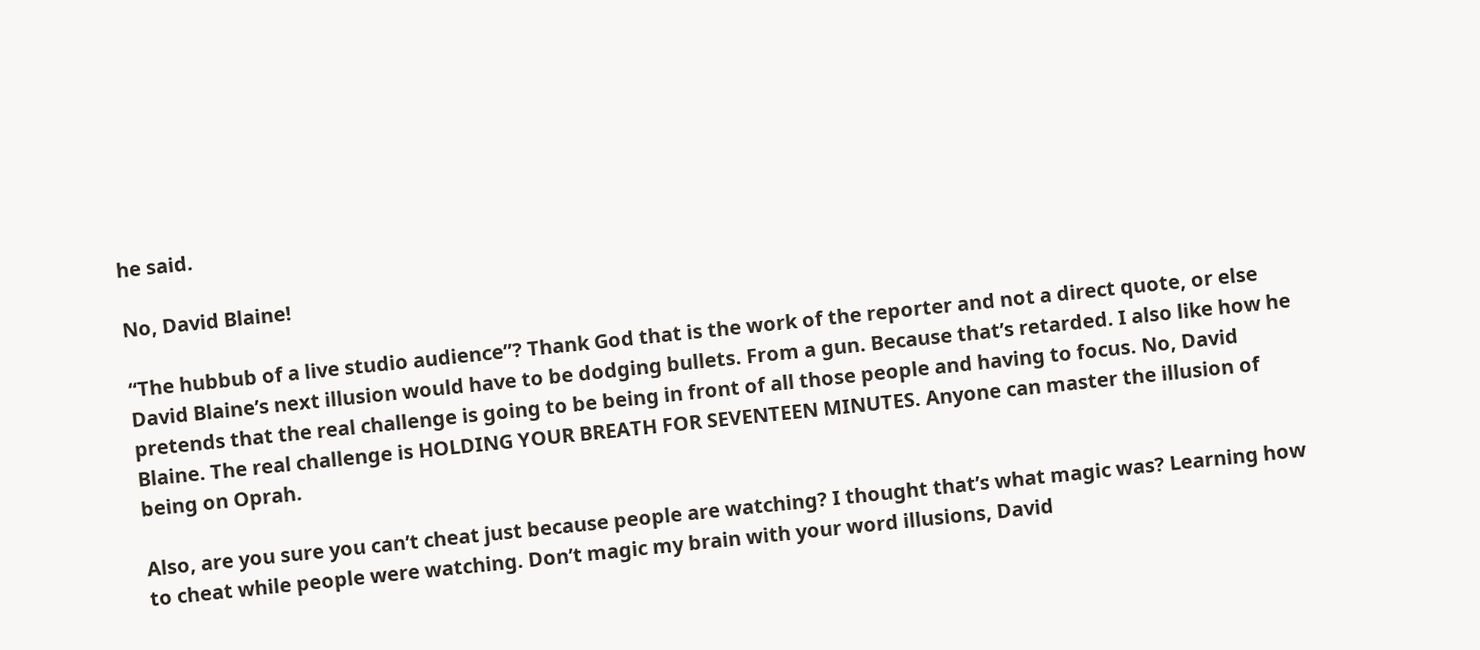he said.

No, David Blaine!

“The hubbub of a live studio audience”? Thank God that is the work of the reporter and not a direct quote, or else David Blaine’s next illusion would have to be dodging bullets. From a gun. Because that’s retarded. I also like how he pretends that the real challenge is going to be being in front of all those people and having to focus. No, David Blaine. The real challenge is HOLDING YOUR BREATH FOR SEVENTEEN MINUTES. Anyone can master the illusion of being on Oprah.

Also, are you sure you can’t cheat just because people are watching? I thought that’s what magic was? Learning how to cheat while people were watching. Don’t magic my brain with your word illusions, David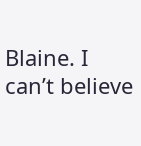Blaine. I can’t believe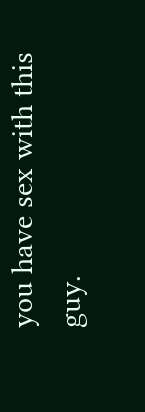you have sex with this guy.